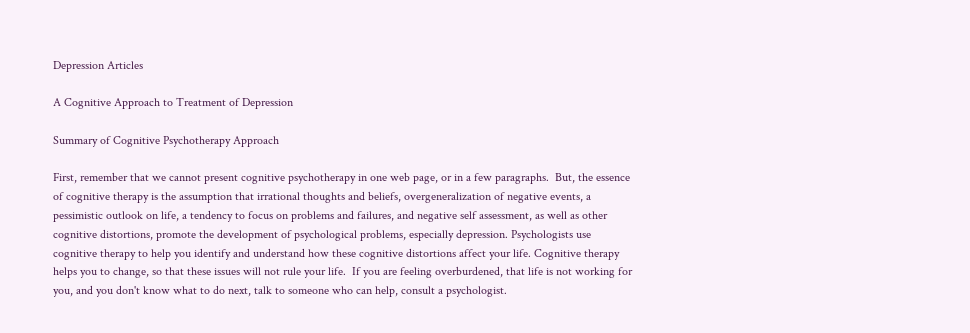Depression Articles

A Cognitive Approach to Treatment of Depression

Summary of Cognitive Psychotherapy Approach

First, remember that we cannot present cognitive psychotherapy in one web page, or in a few paragraphs.  But, the essence of cognitive therapy is the assumption that irrational thoughts and beliefs, overgeneralization of negative events, a pessimistic outlook on life, a tendency to focus on problems and failures, and negative self assessment, as well as other cognitive distortions, promote the development of psychological problems, especially depression. Psychologists use cognitive therapy to help you identify and understand how these cognitive distortions affect your life. Cognitive therapy helps you to change, so that these issues will not rule your life.  If you are feeling overburdened, that life is not working for you, and you don't know what to do next, talk to someone who can help, consult a psychologist.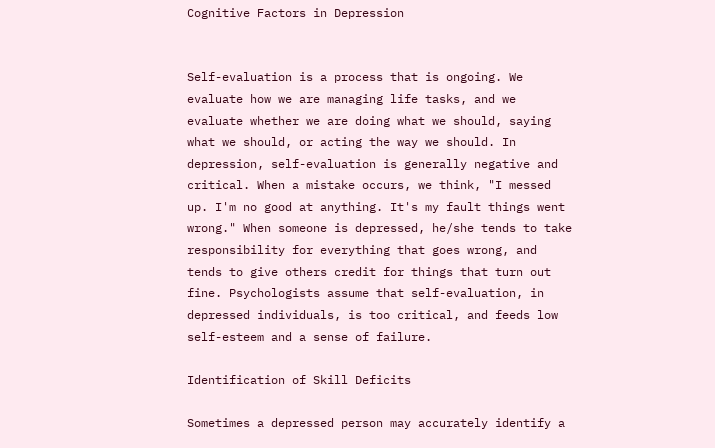Cognitive Factors in Depression


Self-evaluation is a process that is ongoing. We evaluate how we are managing life tasks, and we evaluate whether we are doing what we should, saying what we should, or acting the way we should. In depression, self-evaluation is generally negative and critical. When a mistake occurs, we think, "I messed up. I'm no good at anything. It's my fault things went wrong." When someone is depressed, he/she tends to take responsibility for everything that goes wrong, and tends to give others credit for things that turn out fine. Psychologists assume that self-evaluation, in depressed individuals, is too critical, and feeds low self-esteem and a sense of failure.

Identification of Skill Deficits

Sometimes a depressed person may accurately identify a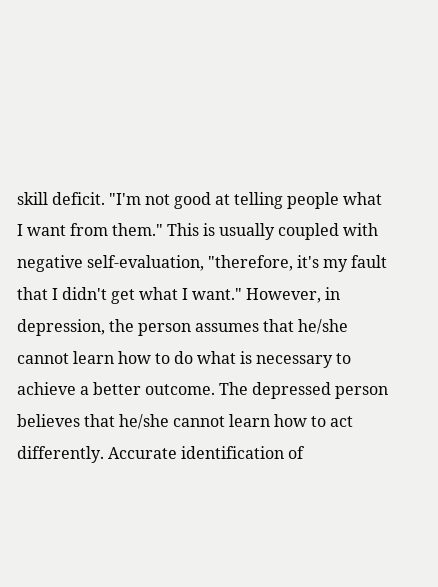skill deficit. "I'm not good at telling people what I want from them." This is usually coupled with negative self-evaluation, "therefore, it's my fault that I didn't get what I want." However, in depression, the person assumes that he/she cannot learn how to do what is necessary to achieve a better outcome. The depressed person believes that he/she cannot learn how to act differently. Accurate identification of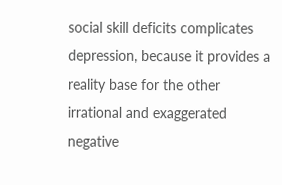social skill deficits complicates depression, because it provides a reality base for the other irrational and exaggerated negative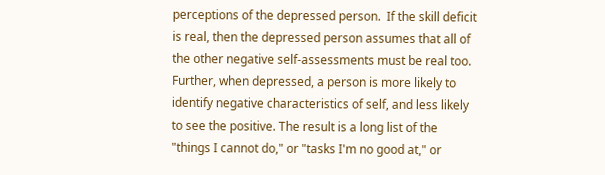perceptions of the depressed person.  If the skill deficit is real, then the depressed person assumes that all of the other negative self-assessments must be real too. Further, when depressed, a person is more likely to identify negative characteristics of self, and less likely to see the positive. The result is a long list of the "things I cannot do," or "tasks I'm no good at," or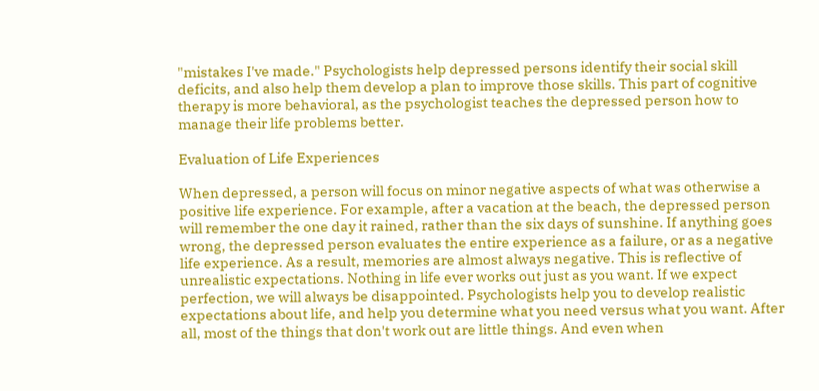"mistakes I've made." Psychologists help depressed persons identify their social skill deficits, and also help them develop a plan to improve those skills. This part of cognitive therapy is more behavioral, as the psychologist teaches the depressed person how to manage their life problems better.

Evaluation of Life Experiences

When depressed, a person will focus on minor negative aspects of what was otherwise a positive life experience. For example, after a vacation at the beach, the depressed person will remember the one day it rained, rather than the six days of sunshine. If anything goes wrong, the depressed person evaluates the entire experience as a failure, or as a negative life experience. As a result, memories are almost always negative. This is reflective of unrealistic expectations. Nothing in life ever works out just as you want. If we expect perfection, we will always be disappointed. Psychologists help you to develop realistic expectations about life, and help you determine what you need versus what you want. After all, most of the things that don't work out are little things. And even when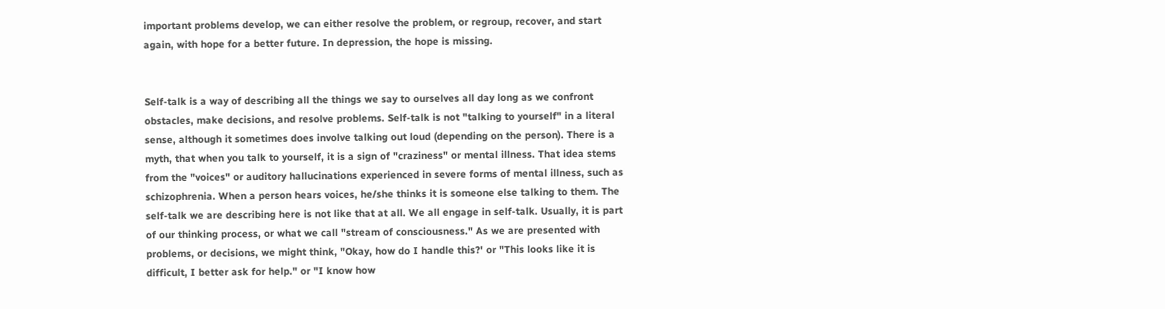important problems develop, we can either resolve the problem, or regroup, recover, and start again, with hope for a better future. In depression, the hope is missing.


Self-talk is a way of describing all the things we say to ourselves all day long as we confront obstacles, make decisions, and resolve problems. Self-talk is not "talking to yourself" in a literal sense, although it sometimes does involve talking out loud (depending on the person). There is a myth, that when you talk to yourself, it is a sign of "craziness" or mental illness. That idea stems from the "voices" or auditory hallucinations experienced in severe forms of mental illness, such as schizophrenia. When a person hears voices, he/she thinks it is someone else talking to them. The self-talk we are describing here is not like that at all. We all engage in self-talk. Usually, it is part of our thinking process, or what we call "stream of consciousness." As we are presented with problems, or decisions, we might think, "Okay, how do I handle this?' or "This looks like it is difficult, I better ask for help." or "I know how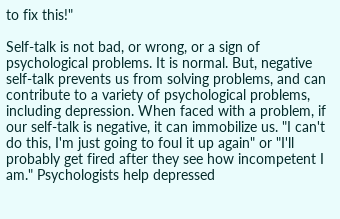to fix this!"

Self-talk is not bad, or wrong, or a sign of psychological problems. It is normal. But, negative self-talk prevents us from solving problems, and can contribute to a variety of psychological problems, including depression. When faced with a problem, if our self-talk is negative, it can immobilize us. "I can't do this, I'm just going to foul it up again" or "I'll probably get fired after they see how incompetent I am." Psychologists help depressed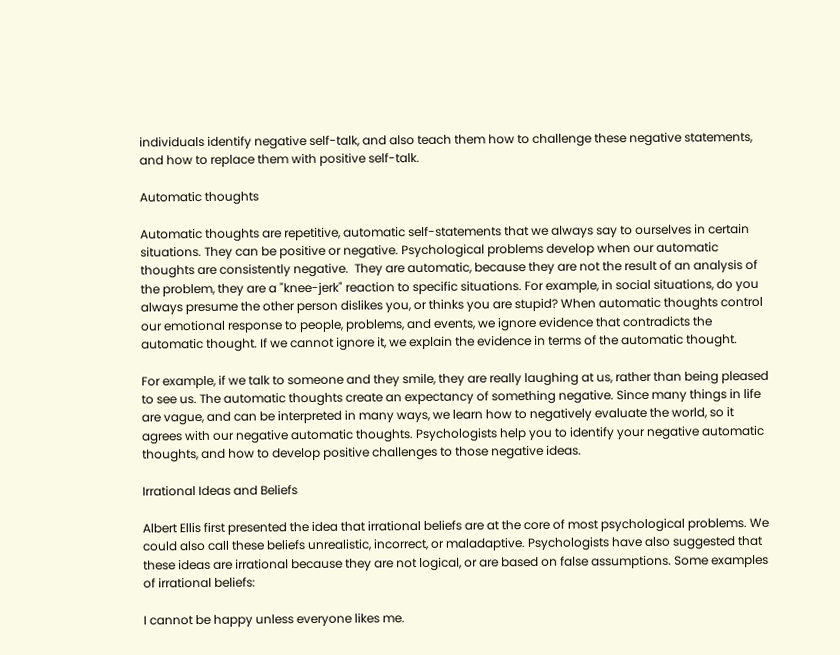individuals identify negative self-talk, and also teach them how to challenge these negative statements, and how to replace them with positive self-talk.

Automatic thoughts

Automatic thoughts are repetitive, automatic self-statements that we always say to ourselves in certain situations. They can be positive or negative. Psychological problems develop when our automatic thoughts are consistently negative.  They are automatic, because they are not the result of an analysis of the problem, they are a "knee-jerk" reaction to specific situations. For example, in social situations, do you always presume the other person dislikes you, or thinks you are stupid? When automatic thoughts control our emotional response to people, problems, and events, we ignore evidence that contradicts the automatic thought. If we cannot ignore it, we explain the evidence in terms of the automatic thought.

For example, if we talk to someone and they smile, they are really laughing at us, rather than being pleased to see us. The automatic thoughts create an expectancy of something negative. Since many things in life are vague, and can be interpreted in many ways, we learn how to negatively evaluate the world, so it agrees with our negative automatic thoughts. Psychologists help you to identify your negative automatic thoughts, and how to develop positive challenges to those negative ideas.

Irrational Ideas and Beliefs

Albert Ellis first presented the idea that irrational beliefs are at the core of most psychological problems. We could also call these beliefs unrealistic, incorrect, or maladaptive. Psychologists have also suggested that these ideas are irrational because they are not logical, or are based on false assumptions. Some examples of irrational beliefs:

I cannot be happy unless everyone likes me.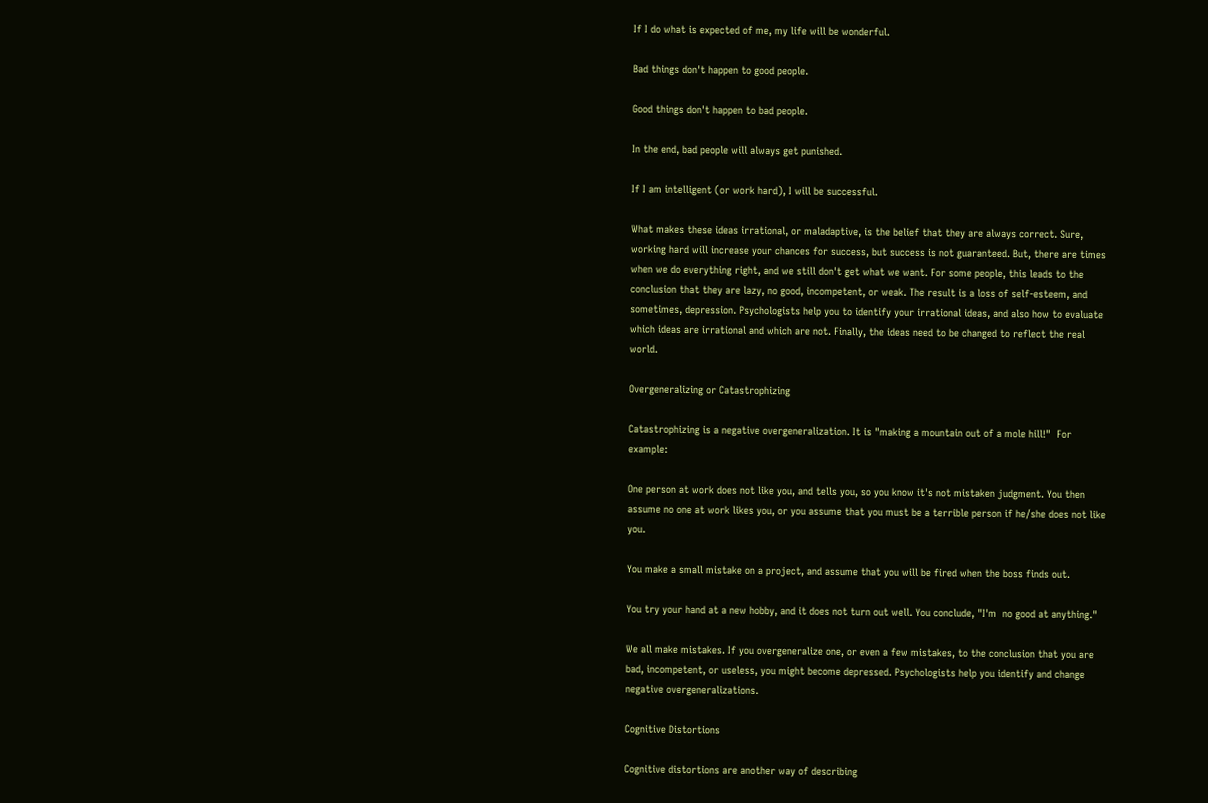If I do what is expected of me, my life will be wonderful.

Bad things don't happen to good people.

Good things don't happen to bad people.

In the end, bad people will always get punished.

If I am intelligent (or work hard), I will be successful.

What makes these ideas irrational, or maladaptive, is the belief that they are always correct. Sure, working hard will increase your chances for success, but success is not guaranteed. But, there are times when we do everything right, and we still don't get what we want. For some people, this leads to the conclusion that they are lazy, no good, incompetent, or weak. The result is a loss of self-esteem, and sometimes, depression. Psychologists help you to identify your irrational ideas, and also how to evaluate which ideas are irrational and which are not. Finally, the ideas need to be changed to reflect the real world.

Overgeneralizing or Catastrophizing

Catastrophizing is a negative overgeneralization. It is "making a mountain out of a mole hill!"  For example:

One person at work does not like you, and tells you, so you know it's not mistaken judgment. You then assume no one at work likes you, or you assume that you must be a terrible person if he/she does not like you.

You make a small mistake on a project, and assume that you will be fired when the boss finds out.

You try your hand at a new hobby, and it does not turn out well. You conclude, "I'm  no good at anything."

We all make mistakes. If you overgeneralize one, or even a few mistakes, to the conclusion that you are bad, incompetent, or useless, you might become depressed. Psychologists help you identify and change negative overgeneralizations.

Cognitive Distortions

Cognitive distortions are another way of describing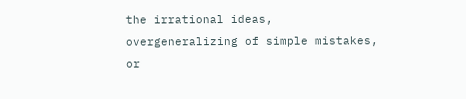the irrational ideas, overgeneralizing of simple mistakes, or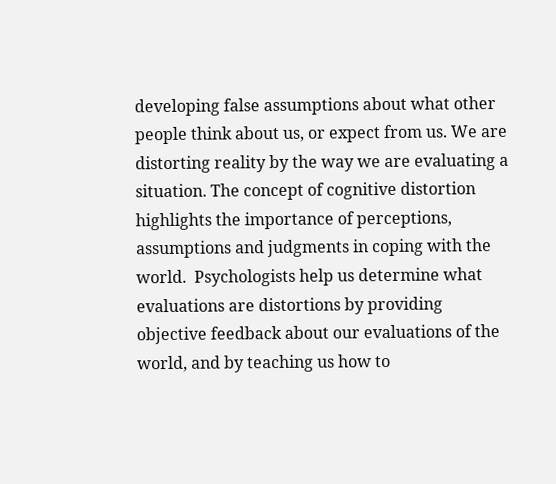developing false assumptions about what other people think about us, or expect from us. We are distorting reality by the way we are evaluating a situation. The concept of cognitive distortion highlights the importance of perceptions, assumptions and judgments in coping with the world.  Psychologists help us determine what evaluations are distortions by providing objective feedback about our evaluations of the world, and by teaching us how to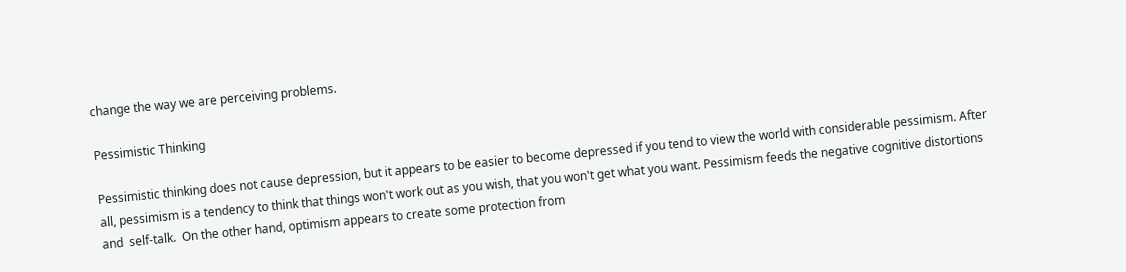change the way we are perceiving problems.

Pessimistic Thinking

Pessimistic thinking does not cause depression, but it appears to be easier to become depressed if you tend to view the world with considerable pessimism. After all, pessimism is a tendency to think that things won't work out as you wish, that you won't get what you want. Pessimism feeds the negative cognitive distortions and  self-talk.  On the other hand, optimism appears to create some protection from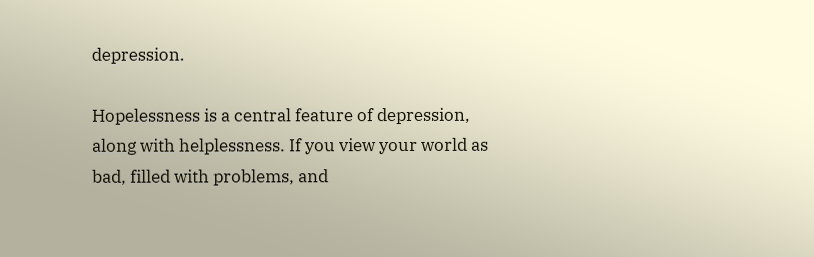depression.

Hopelessness is a central feature of depression, along with helplessness. If you view your world as bad, filled with problems, and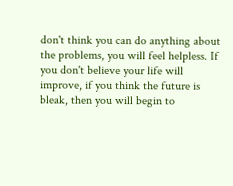don't think you can do anything about the problems, you will feel helpless. If you don't believe your life will improve, if you think the future is bleak, then you will begin to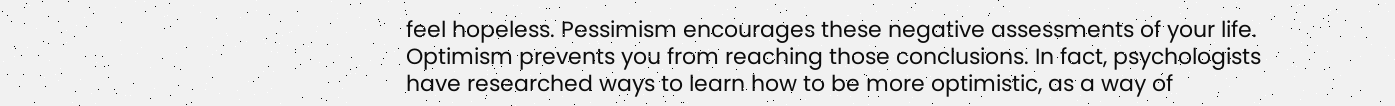feel hopeless. Pessimism encourages these negative assessments of your life. Optimism prevents you from reaching those conclusions. In fact, psychologists have researched ways to learn how to be more optimistic, as a way of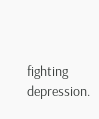fighting depression.